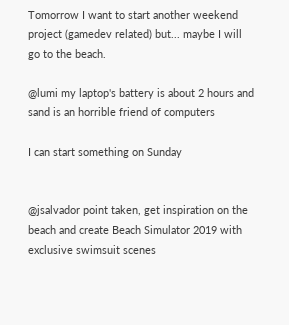Tomorrow I want to start another weekend project (gamedev related) but... maybe I will go to the beach.

@lumi my laptop's battery is about 2 hours and sand is an horrible friend of computers

I can start something on Sunday


@jsalvador point taken, get inspiration on the beach and create Beach Simulator 2019 with exclusive swimsuit scenes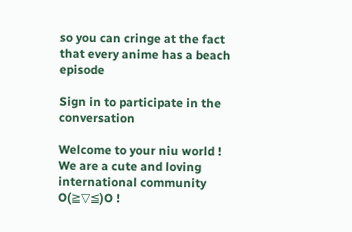so you can cringe at the fact that every anime has a beach episode

Sign in to participate in the conversation

Welcome to your niu world ! We are a cute and loving international community O(≧▽≦)O !